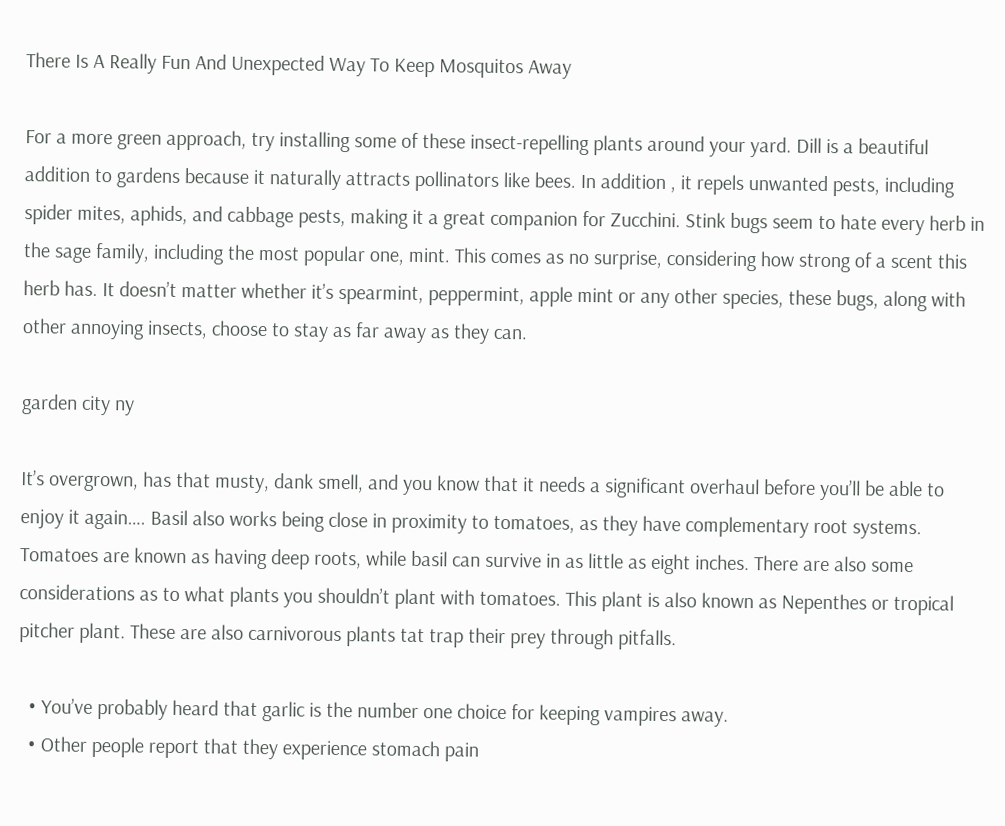There Is A Really Fun And Unexpected Way To Keep Mosquitos Away

For a more green approach, try installing some of these insect-repelling plants around your yard. Dill is a beautiful addition to gardens because it naturally attracts pollinators like bees. In addition , it repels unwanted pests, including spider mites, aphids, and cabbage pests, making it a great companion for Zucchini. Stink bugs seem to hate every herb in the sage family, including the most popular one, mint. This comes as no surprise, considering how strong of a scent this herb has. It doesn’t matter whether it’s spearmint, peppermint, apple mint or any other species, these bugs, along with other annoying insects, choose to stay as far away as they can.

garden city ny

It’s overgrown, has that musty, dank smell, and you know that it needs a significant overhaul before you’ll be able to enjoy it again…. Basil also works being close in proximity to tomatoes, as they have complementary root systems. Tomatoes are known as having deep roots, while basil can survive in as little as eight inches. There are also some considerations as to what plants you shouldn’t plant with tomatoes. This plant is also known as Nepenthes or tropical pitcher plant. These are also carnivorous plants tat trap their prey through pitfalls.

  • You’ve probably heard that garlic is the number one choice for keeping vampires away.
  • Other people report that they experience stomach pain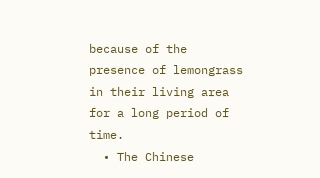because of the presence of lemongrass in their living area for a long period of time.
  • The Chinese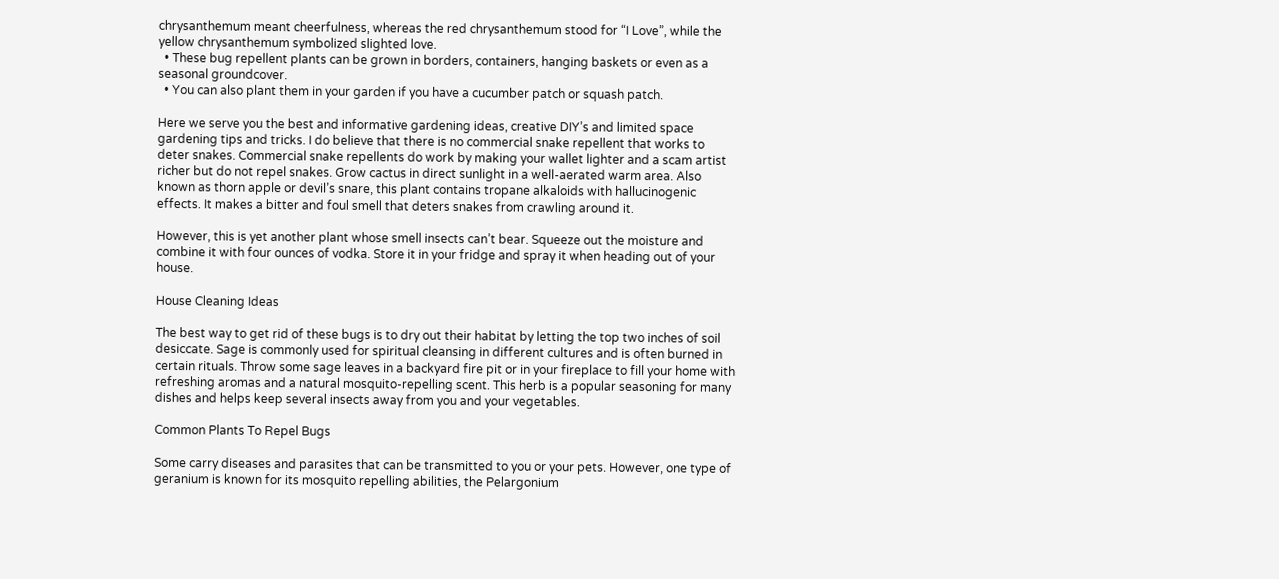chrysanthemum meant cheerfulness, whereas the red chrysanthemum stood for “I Love”, while the yellow chrysanthemum symbolized slighted love.
  • These bug repellent plants can be grown in borders, containers, hanging baskets or even as a seasonal groundcover.
  • You can also plant them in your garden if you have a cucumber patch or squash patch.

Here we serve you the best and informative gardening ideas, creative DIY’s and limited space gardening tips and tricks. I do believe that there is no commercial snake repellent that works to deter snakes. Commercial snake repellents do work by making your wallet lighter and a scam artist richer but do not repel snakes. Grow cactus in direct sunlight in a well-aerated warm area. Also known as thorn apple or devil’s snare, this plant contains tropane alkaloids with hallucinogenic effects. It makes a bitter and foul smell that deters snakes from crawling around it.

However, this is yet another plant whose smell insects can’t bear. Squeeze out the moisture and combine it with four ounces of vodka. Store it in your fridge and spray it when heading out of your house.

House Cleaning Ideas

The best way to get rid of these bugs is to dry out their habitat by letting the top two inches of soil desiccate. Sage is commonly used for spiritual cleansing in different cultures and is often burned in certain rituals. Throw some sage leaves in a backyard fire pit or in your fireplace to fill your home with refreshing aromas and a natural mosquito-repelling scent. This herb is a popular seasoning for many dishes and helps keep several insects away from you and your vegetables.

Common Plants To Repel Bugs

Some carry diseases and parasites that can be transmitted to you or your pets. However, one type of geranium is known for its mosquito repelling abilities, the Pelargonium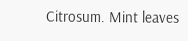Citrosum. Mint leaves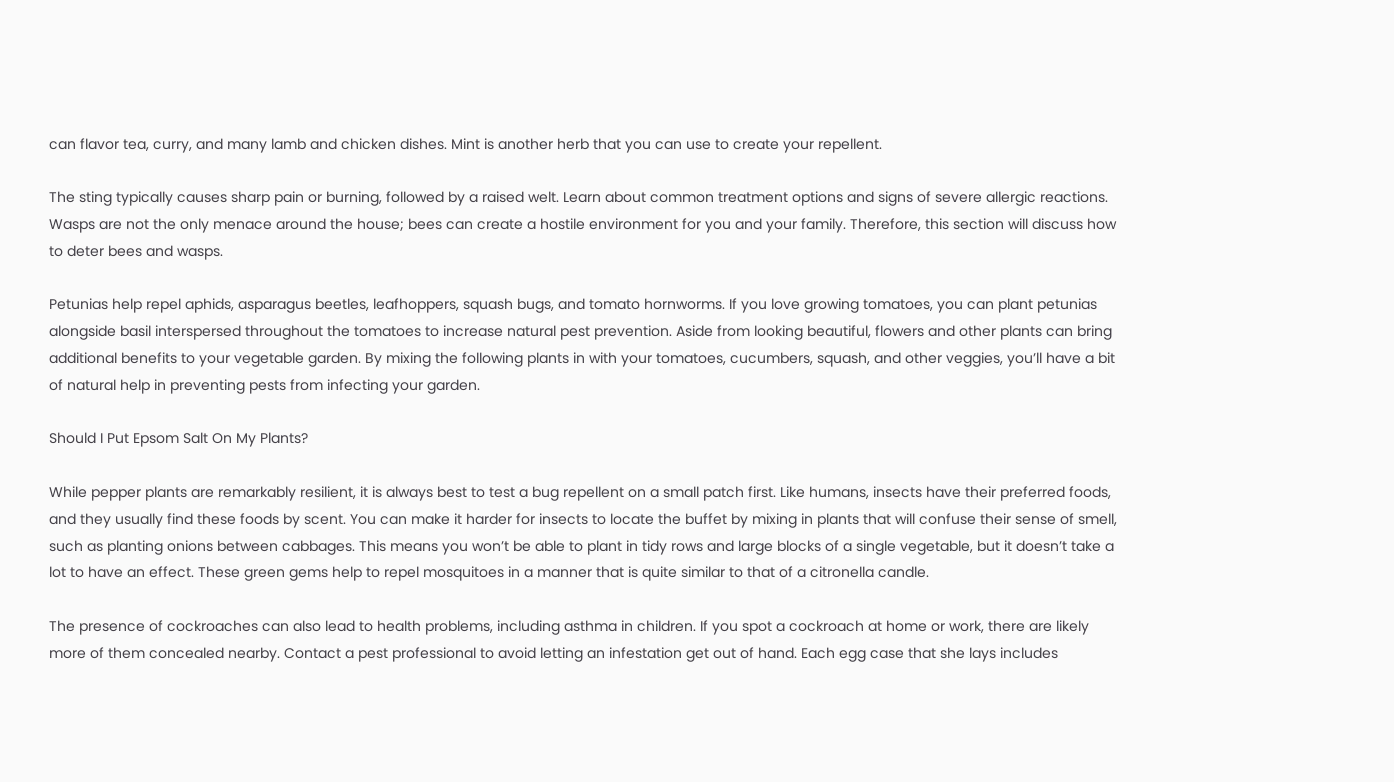can flavor tea, curry, and many lamb and chicken dishes. Mint is another herb that you can use to create your repellent.

The sting typically causes sharp pain or burning, followed by a raised welt. Learn about common treatment options and signs of severe allergic reactions. Wasps are not the only menace around the house; bees can create a hostile environment for you and your family. Therefore, this section will discuss how to deter bees and wasps.

Petunias help repel aphids, asparagus beetles, leafhoppers, squash bugs, and tomato hornworms. If you love growing tomatoes, you can plant petunias alongside basil interspersed throughout the tomatoes to increase natural pest prevention. Aside from looking beautiful, flowers and other plants can bring additional benefits to your vegetable garden. By mixing the following plants in with your tomatoes, cucumbers, squash, and other veggies, you’ll have a bit of natural help in preventing pests from infecting your garden.

Should I Put Epsom Salt On My Plants?

While pepper plants are remarkably resilient, it is always best to test a bug repellent on a small patch first. Like humans, insects have their preferred foods, and they usually find these foods by scent. You can make it harder for insects to locate the buffet by mixing in plants that will confuse their sense of smell, such as planting onions between cabbages. This means you won’t be able to plant in tidy rows and large blocks of a single vegetable, but it doesn’t take a lot to have an effect. These green gems help to repel mosquitoes in a manner that is quite similar to that of a citronella candle.

The presence of cockroaches can also lead to health problems, including asthma in children. If you spot a cockroach at home or work, there are likely more of them concealed nearby. Contact a pest professional to avoid letting an infestation get out of hand. Each egg case that she lays includes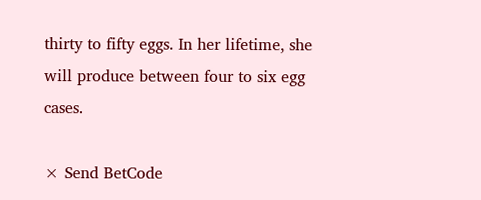thirty to fifty eggs. In her lifetime, she will produce between four to six egg cases.

× Send BetCode